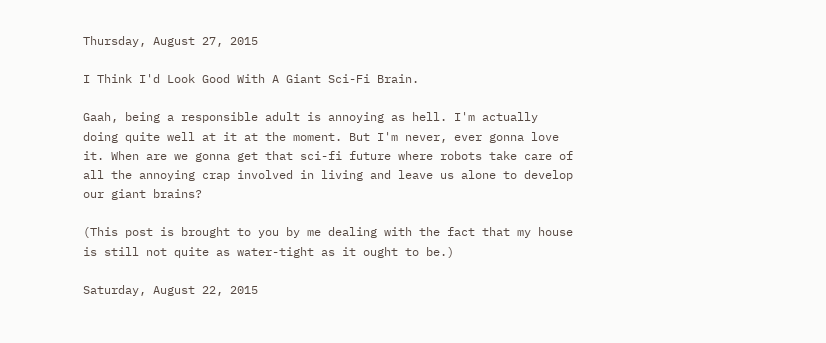Thursday, August 27, 2015

I Think I'd Look Good With A Giant Sci-Fi Brain.

Gaah, being a responsible adult is annoying as hell. I'm actually doing quite well at it at the moment. But I'm never, ever gonna love it. When are we gonna get that sci-fi future where robots take care of all the annoying crap involved in living and leave us alone to develop our giant brains?

(This post is brought to you by me dealing with the fact that my house is still not quite as water-tight as it ought to be.)

Saturday, August 22, 2015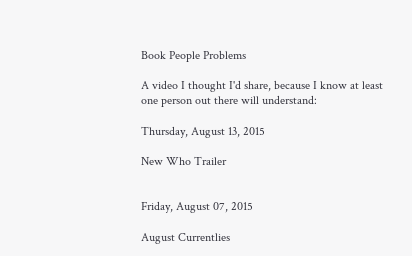Book People Problems

A video I thought I'd share, because I know at least one person out there will understand:

Thursday, August 13, 2015

New Who Trailer


Friday, August 07, 2015

August Currentlies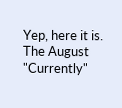Yep, here it is. The August "Currently"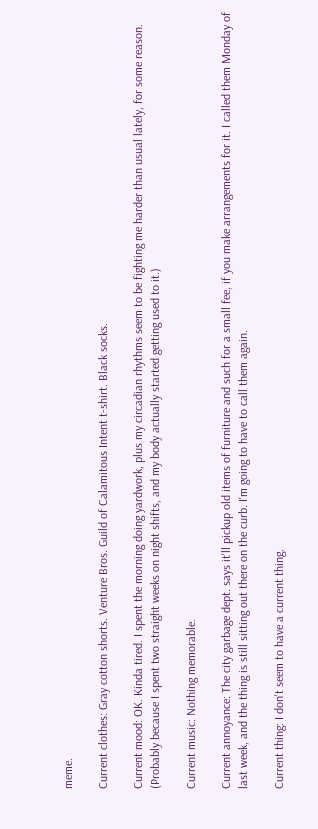meme.

Current clothes: Gray cotton shorts. Venture Bros. Guild of Calamitous Intent t-shirt. Black socks.

Current mood: OK. Kinda tired. I spent the morning doing yardwork, plus my circadian rhythms seem to be fighting me harder than usual lately, for some reason. (Probably because I spent two straight weeks on night shifts, and my body actually started getting used to it.)

Current music: Nothing memorable.

Current annoyance: The city garbage dept. says it'll pickup old items of furniture and such for a small fee, if you make arrangements for it. I called them Monday of last week, and the thing is still sitting out there on the curb. I'm going to have to call them again.

Current thing: I don't seem to have a current thing.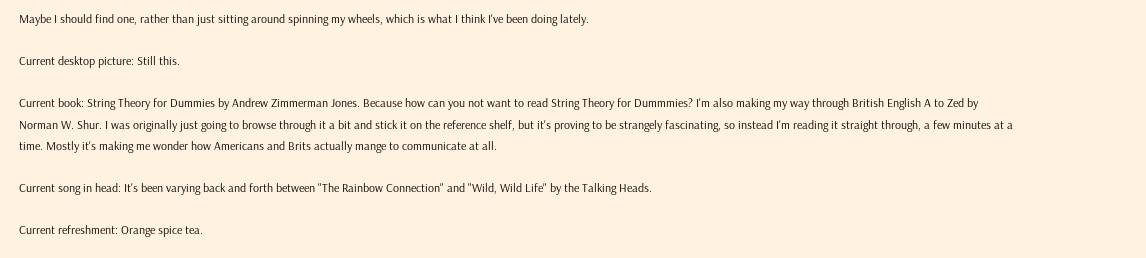Maybe I should find one, rather than just sitting around spinning my wheels, which is what I think I've been doing lately.

Current desktop picture: Still this.

Current book: String Theory for Dummies by Andrew Zimmerman Jones. Because how can you not want to read String Theory for Dummmies? I'm also making my way through British English A to Zed by Norman W. Shur. I was originally just going to browse through it a bit and stick it on the reference shelf, but it's proving to be strangely fascinating, so instead I'm reading it straight through, a few minutes at a time. Mostly it's making me wonder how Americans and Brits actually mange to communicate at all.

Current song in head: It's been varying back and forth between "The Rainbow Connection" and "Wild, Wild Life" by the Talking Heads.

Current refreshment: Orange spice tea.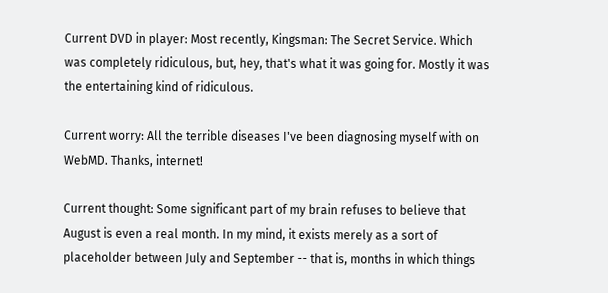Current DVD in player: Most recently, Kingsman: The Secret Service. Which was completely ridiculous, but, hey, that's what it was going for. Mostly it was the entertaining kind of ridiculous.

Current worry: All the terrible diseases I've been diagnosing myself with on WebMD. Thanks, internet!

Current thought: Some significant part of my brain refuses to believe that August is even a real month. In my mind, it exists merely as a sort of placeholder between July and September -- that is, months in which things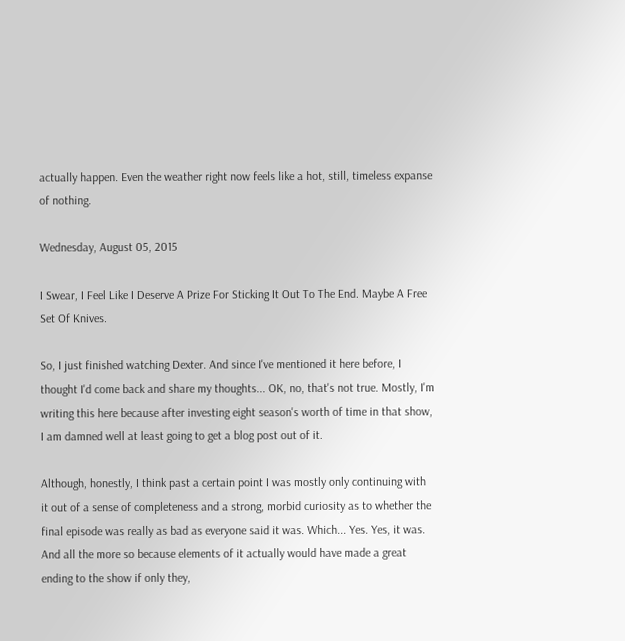actually happen. Even the weather right now feels like a hot, still, timeless expanse of nothing.

Wednesday, August 05, 2015

I Swear, I Feel Like I Deserve A Prize For Sticking It Out To The End. Maybe A Free Set Of Knives.

So, I just finished watching Dexter. And since I've mentioned it here before, I thought I'd come back and share my thoughts... OK, no, that's not true. Mostly, I'm writing this here because after investing eight season's worth of time in that show, I am damned well at least going to get a blog post out of it.

Although, honestly, I think past a certain point I was mostly only continuing with it out of a sense of completeness and a strong, morbid curiosity as to whether the final episode was really as bad as everyone said it was. Which... Yes. Yes, it was. And all the more so because elements of it actually would have made a great ending to the show if only they,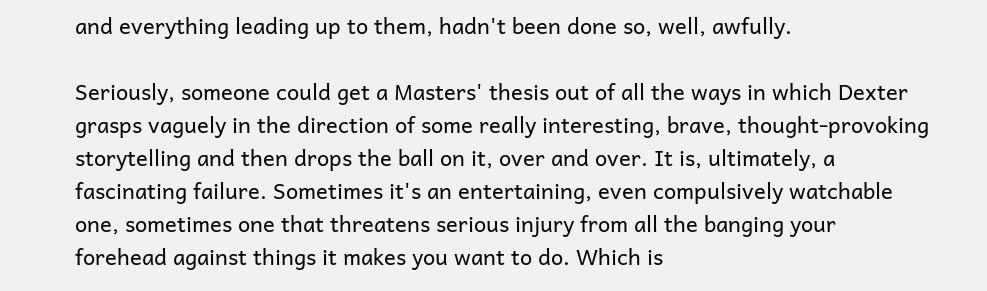and everything leading up to them, hadn't been done so, well, awfully.

Seriously, someone could get a Masters' thesis out of all the ways in which Dexter grasps vaguely in the direction of some really interesting, brave, thought-provoking storytelling and then drops the ball on it, over and over. It is, ultimately, a fascinating failure. Sometimes it's an entertaining, even compulsively watchable one, sometimes one that threatens serious injury from all the banging your forehead against things it makes you want to do. Which is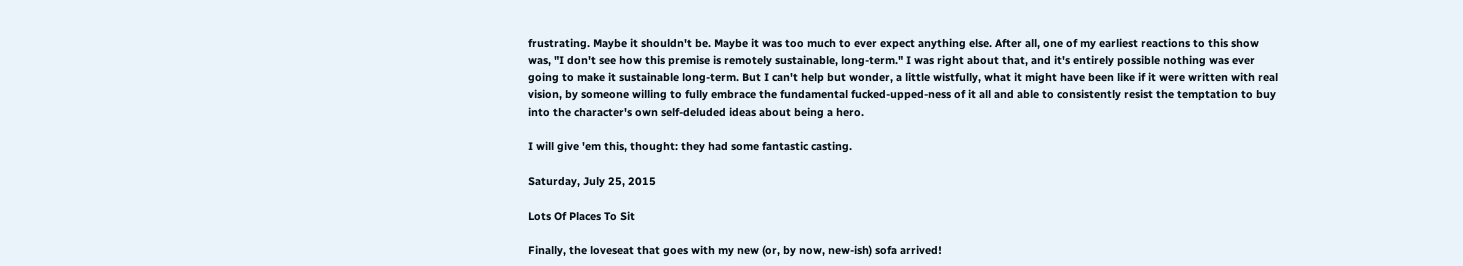frustrating. Maybe it shouldn't be. Maybe it was too much to ever expect anything else. After all, one of my earliest reactions to this show was, "I don't see how this premise is remotely sustainable, long-term." I was right about that, and it's entirely possible nothing was ever going to make it sustainable long-term. But I can't help but wonder, a little wistfully, what it might have been like if it were written with real vision, by someone willing to fully embrace the fundamental fucked-upped-ness of it all and able to consistently resist the temptation to buy into the character's own self-deluded ideas about being a hero.

I will give 'em this, thought: they had some fantastic casting.

Saturday, July 25, 2015

Lots Of Places To Sit

Finally, the loveseat that goes with my new (or, by now, new-ish) sofa arrived!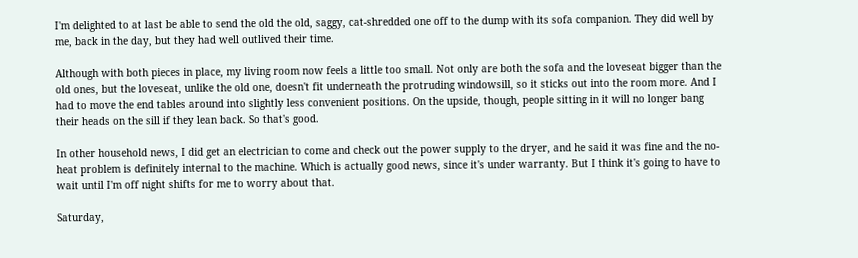I'm delighted to at last be able to send the old the old, saggy, cat-shredded one off to the dump with its sofa companion. They did well by me, back in the day, but they had well outlived their time.

Although with both pieces in place, my living room now feels a little too small. Not only are both the sofa and the loveseat bigger than the old ones, but the loveseat, unlike the old one, doesn't fit underneath the protruding windowsill, so it sticks out into the room more. And I had to move the end tables around into slightly less convenient positions. On the upside, though, people sitting in it will no longer bang their heads on the sill if they lean back. So that's good.

In other household news, I did get an electrician to come and check out the power supply to the dryer, and he said it was fine and the no-heat problem is definitely internal to the machine. Which is actually good news, since it's under warranty. But I think it's going to have to wait until I'm off night shifts for me to worry about that.

Saturday,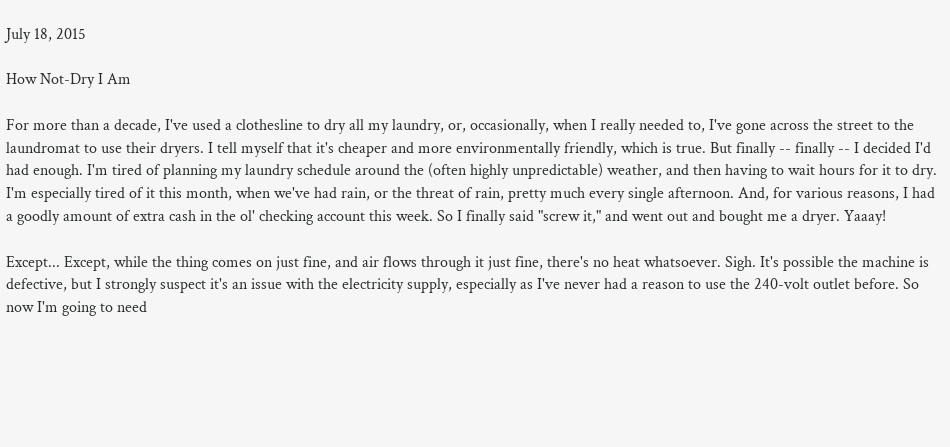July 18, 2015

How Not-Dry I Am

For more than a decade, I've used a clothesline to dry all my laundry, or, occasionally, when I really needed to, I've gone across the street to the laundromat to use their dryers. I tell myself that it's cheaper and more environmentally friendly, which is true. But finally -- finally -- I decided I'd had enough. I'm tired of planning my laundry schedule around the (often highly unpredictable) weather, and then having to wait hours for it to dry. I'm especially tired of it this month, when we've had rain, or the threat of rain, pretty much every single afternoon. And, for various reasons, I had a goodly amount of extra cash in the ol' checking account this week. So I finally said "screw it," and went out and bought me a dryer. Yaaay!

Except... Except, while the thing comes on just fine, and air flows through it just fine, there's no heat whatsoever. Sigh. It's possible the machine is defective, but I strongly suspect it's an issue with the electricity supply, especially as I've never had a reason to use the 240-volt outlet before. So now I'm going to need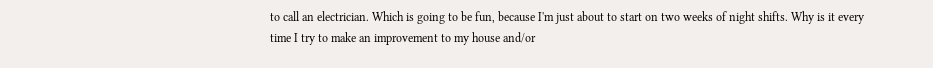to call an electrician. Which is going to be fun, because I'm just about to start on two weeks of night shifts. Why is it every time I try to make an improvement to my house and/or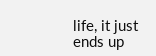life, it just ends up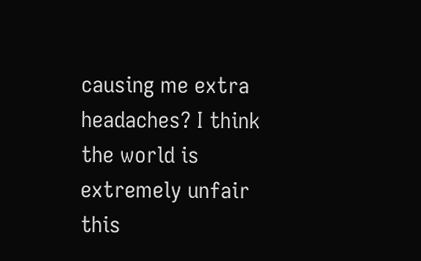causing me extra headaches? I think the world is extremely unfair this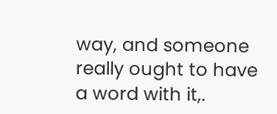way, and someone really ought to have a word with it,.